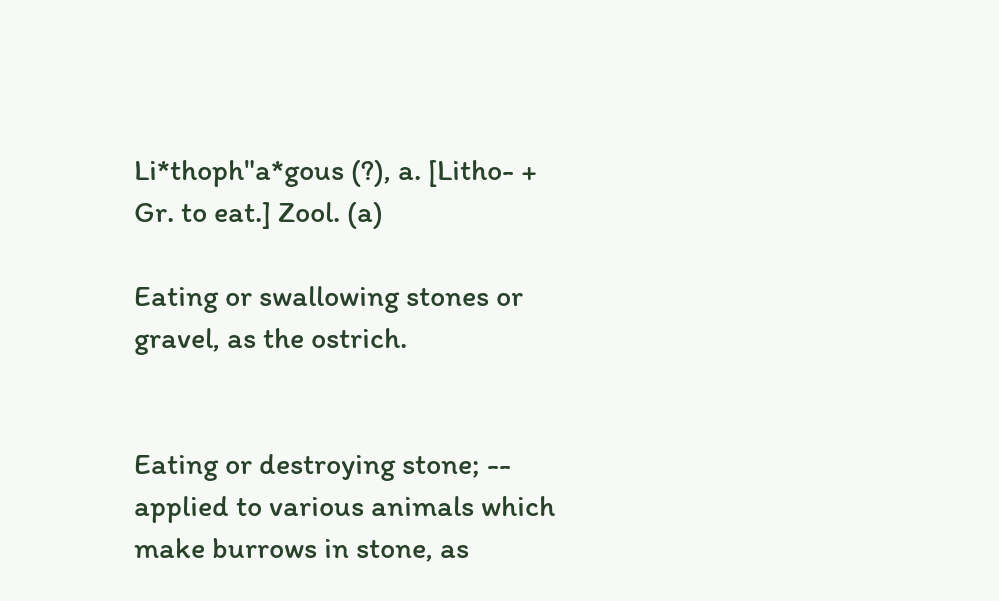Li*thoph"a*gous (?), a. [Litho- + Gr. to eat.] Zool. (a)

Eating or swallowing stones or gravel, as the ostrich.


Eating or destroying stone; -- applied to various animals which make burrows in stone, as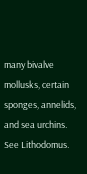many bivalve mollusks, certain sponges, annelids, and sea urchins. See Lithodomus.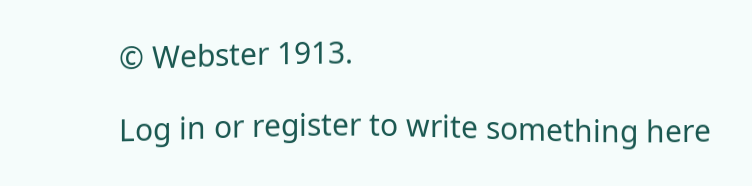© Webster 1913.

Log in or register to write something here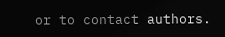or to contact authors.